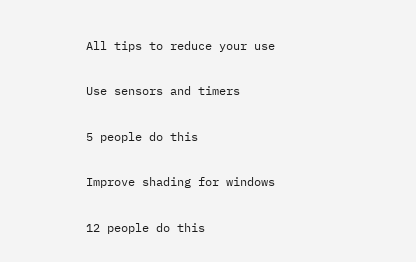All tips to reduce your use

Use sensors and timers

5 people do this

Improve shading for windows

12 people do this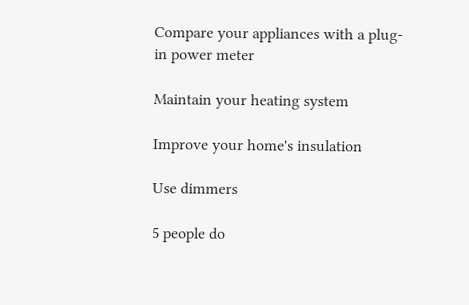Compare your appliances with a plug-in power meter

Maintain your heating system

Improve your home's insulation

Use dimmers

5 people do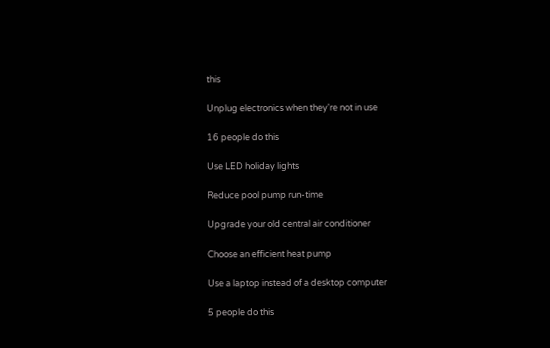this

Unplug electronics when they're not in use

16 people do this

Use LED holiday lights

Reduce pool pump run-time

Upgrade your old central air conditioner

Choose an efficient heat pump

Use a laptop instead of a desktop computer

5 people do this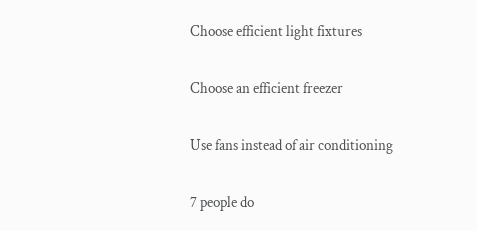Choose efficient light fixtures

Choose an efficient freezer

Use fans instead of air conditioning

7 people do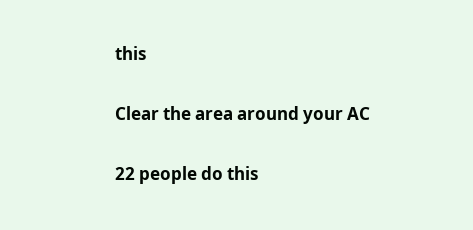this

Clear the area around your AC

22 people do this